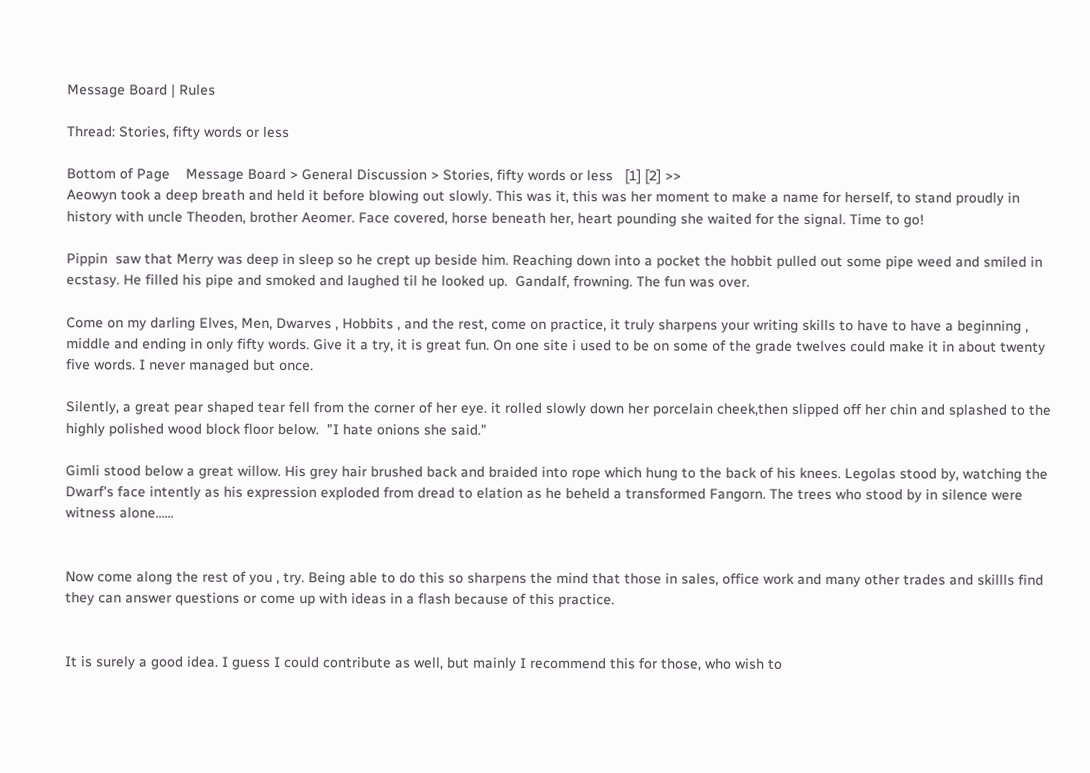Message Board | Rules

Thread: Stories, fifty words or less

Bottom of Page    Message Board > General Discussion > Stories, fifty words or less   [1] [2] >>
Aeowyn took a deep breath and held it before blowing out slowly. This was it, this was her moment to make a name for herself, to stand proudly in history with uncle Theoden, brother Aeomer. Face covered, horse beneath her, heart pounding she waited for the signal. Time to go!

Pippin  saw that Merry was deep in sleep so he crept up beside him. Reaching down into a pocket the hobbit pulled out some pipe weed and smiled in ecstasy. He filled his pipe and smoked and laughed til he looked up.  Gandalf, frowning. The fun was over.

Come on my darling Elves, Men, Dwarves , Hobbits , and the rest, come on practice, it truly sharpens your writing skills to have to have a beginning , middle and ending in only fifty words. Give it a try, it is great fun. On one site i used to be on some of the grade twelves could make it in about twenty five words. I never managed but once.

Silently, a great pear shaped tear fell from the corner of her eye. it rolled slowly down her porcelain cheek,then slipped off her chin and splashed to the highly polished wood block floor below.  "I hate onions she said."

Gimli stood below a great willow. His grey hair brushed back and braided into rope which hung to the back of his knees. Legolas stood by, watching the Dwarf's face intently as his expression exploded from dread to elation as he beheld a transformed Fangorn. The trees who stood by in silence were witness alone......


Now come along the rest of you , try. Being able to do this so sharpens the mind that those in sales, office work and many other trades and skillls find they can answer questions or come up with ideas in a flash because of this practice.


It is surely a good idea. I guess I could contribute as well, but mainly I recommend this for those, who wish to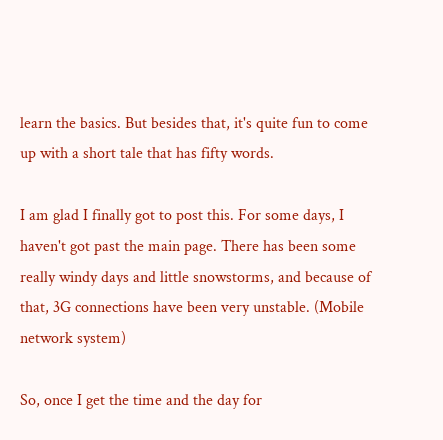learn the basics. But besides that, it's quite fun to come up with a short tale that has fifty words.

I am glad I finally got to post this. For some days, I haven't got past the main page. There has been some really windy days and little snowstorms, and because of that, 3G connections have been very unstable. (Mobile network system)

So, once I get the time and the day for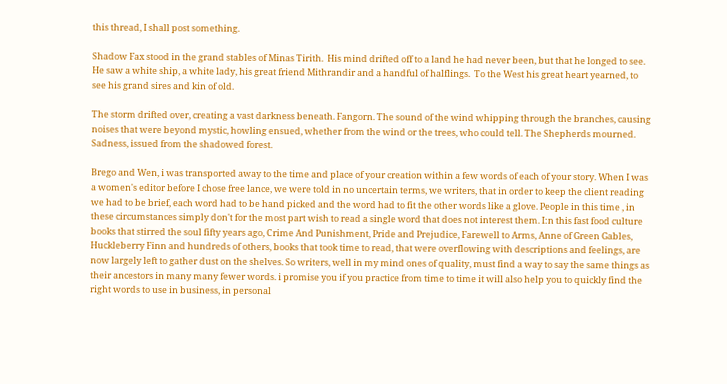this thread, I shall post something.

Shadow Fax stood in the grand stables of Minas Tirith.  His mind drifted off to a land he had never been, but that he longed to see.  He saw a white ship, a white lady, his great friend Mithrandir and a handful of halflings.  To the West his great heart yearned, to see his grand sires and kin of old.

The storm drifted over, creating a vast darkness beneath. Fangorn. The sound of the wind whipping through the branches, causing noises that were beyond mystic, howling ensued, whether from the wind or the trees, who could tell. The Shepherds mourned. Sadness, issued from the shadowed forest.

Brego and Wen, i was transported away to the time and place of your creation within a few words of each of your story. When I was a women's editor before I chose free lance, we were told in no uncertain terms, we writers, that in order to keep the client reading we had to be brief, each word had to be hand picked and the word had to fit the other words like a glove. People in this time , in these circumstances simply don't for the most part wish to read a single word that does not interest them. I:n this fast food culture books that stirred the soul fifty years ago, Crime And Punishment, Pride and Prejudice, Farewell to Arms, Anne of Green Gables, Huckleberry Finn and hundreds of others, books that took time to read, that were overflowing with descriptions and feelings, are now largely left to gather dust on the shelves. So writers, well in my mind ones of quality, must find a way to say the same things as their ancestors in many many fewer words. i promise you if you practice from time to time it will also help you to quickly find the right words to use in business, in personal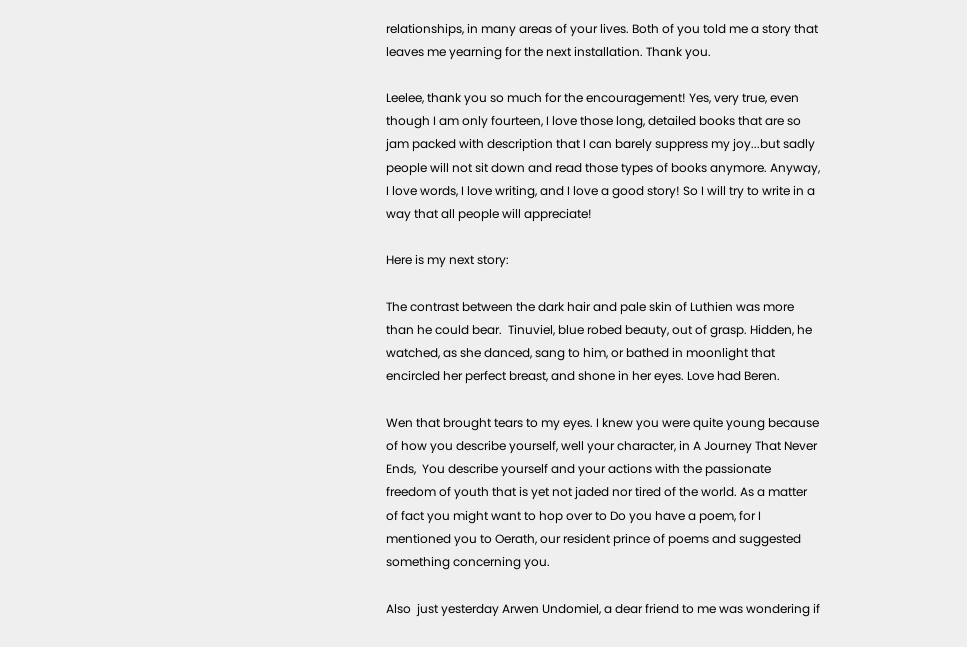relationships, in many areas of your lives. Both of you told me a story that leaves me yearning for the next installation. Thank you.

Leelee, thank you so much for the encouragement! Yes, very true, even though I am only fourteen, I love those long, detailed books that are so jam packed with description that I can barely suppress my joy...but sadly people will not sit down and read those types of books anymore. Anyway, I love words, I love writing, and I love a good story! So I will try to write in a way that all people will appreciate!

Here is my next story:

The contrast between the dark hair and pale skin of Luthien was more than he could bear.  Tinuviel, blue robed beauty, out of grasp. Hidden, he watched, as she danced, sang to him, or bathed in moonlight that encircled her perfect breast, and shone in her eyes. Love had Beren.

Wen that brought tears to my eyes. I knew you were quite young because of how you describe yourself, well your character, in A Journey That Never Ends,  You describe yourself and your actions with the passionate freedom of youth that is yet not jaded nor tired of the world. As a matter of fact you might want to hop over to Do you have a poem, for I mentioned you to Oerath, our resident prince of poems and suggested something concerning you.

Also  just yesterday Arwen Undomiel, a dear friend to me was wondering if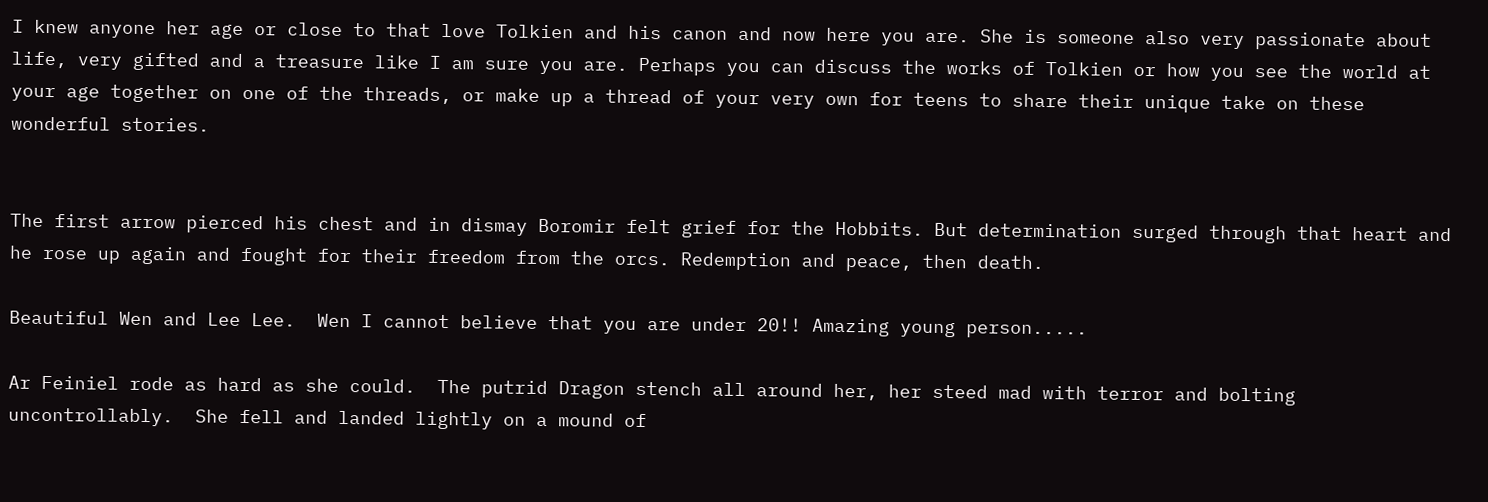I knew anyone her age or close to that love Tolkien and his canon and now here you are. She is someone also very passionate about life, very gifted and a treasure like I am sure you are. Perhaps you can discuss the works of Tolkien or how you see the world at your age together on one of the threads, or make up a thread of your very own for teens to share their unique take on these wonderful stories.


The first arrow pierced his chest and in dismay Boromir felt grief for the Hobbits. But determination surged through that heart and he rose up again and fought for their freedom from the orcs. Redemption and peace, then death.

Beautiful Wen and Lee Lee.  Wen I cannot believe that you are under 20!! Amazing young person.....

Ar Feiniel rode as hard as she could.  The putrid Dragon stench all around her, her steed mad with terror and bolting uncontrollably.  She fell and landed lightly on a mound of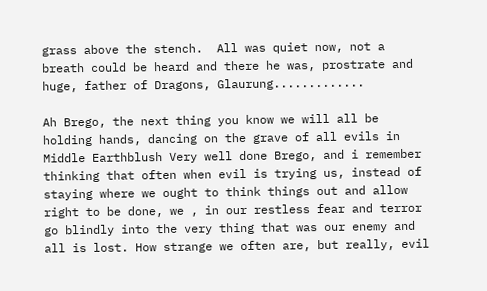grass above the stench.  All was quiet now, not a breath could be heard and there he was, prostrate and huge, father of Dragons, Glaurung.............

Ah Brego, the next thing you know we will all be holding hands, dancing on the grave of all evils in Middle Earthblush Very well done Brego, and i remember thinking that often when evil is trying us, instead of staying where we ought to think things out and allow right to be done, we , in our restless fear and terror go blindly into the very thing that was our enemy and all is lost. How strange we often are, but really, evil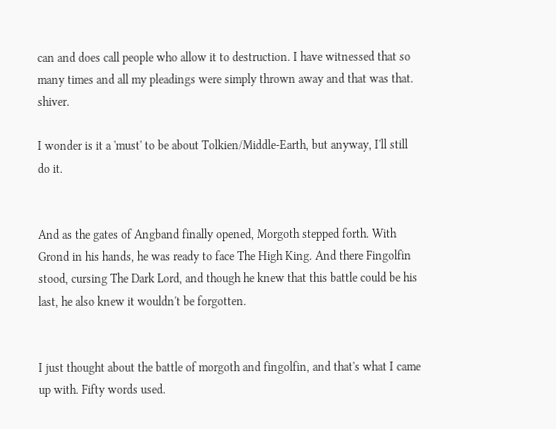can and does call people who allow it to destruction. I have witnessed that so many times and all my pleadings were simply thrown away and that was that. shiver.

I wonder is it a 'must' to be about Tolkien/Middle-Earth, but anyway, I'll still do it.


And as the gates of Angband finally opened, Morgoth stepped forth. With Grond in his hands, he was ready to face The High King. And there Fingolfin stood, cursing The Dark Lord, and though he knew that this battle could be his last, he also knew it wouldn't be forgotten.


I just thought about the battle of morgoth and fingolfin, and that's what I came up with. Fifty words used.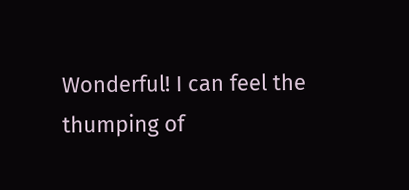Wonderful! I can feel the thumping of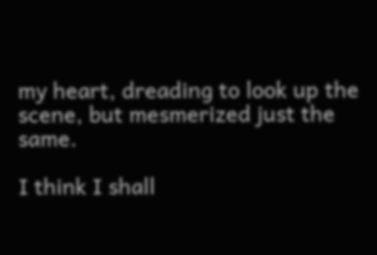my heart, dreading to look up the scene, but mesmerized just the same.

I think I shall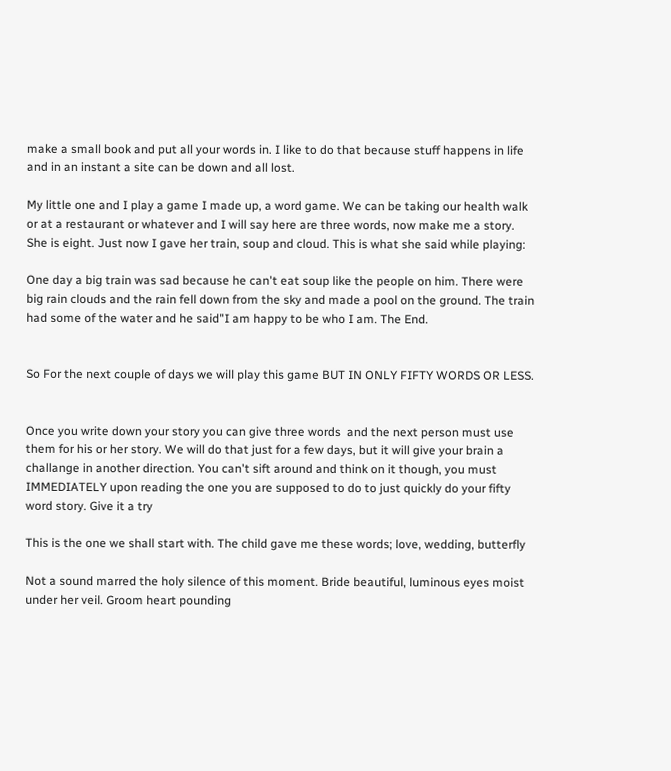make a small book and put all your words in. I like to do that because stuff happens in life and in an instant a site can be down and all lost.

My little one and I play a game I made up, a word game. We can be taking our health walk or at a restaurant or whatever and I will say here are three words, now make me a story.  She is eight. Just now I gave her train, soup and cloud. This is what she said while playing:

One day a big train was sad because he can't eat soup like the people on him. There were big rain clouds and the rain fell down from the sky and made a pool on the ground. The train had some of the water and he said"I am happy to be who I am. The End.


So For the next couple of days we will play this game BUT IN ONLY FIFTY WORDS OR LESS.


Once you write down your story you can give three words  and the next person must use them for his or her story. We will do that just for a few days, but it will give your brain a challange in another direction. You can't sift around and think on it though, you must IMMEDIATELY upon reading the one you are supposed to do to just quickly do your fifty word story. Give it a try

This is the one we shall start with. The child gave me these words; love, wedding, butterfly

Not a sound marred the holy silence of this moment. Bride beautiful, luminous eyes moist under her veil. Groom heart pounding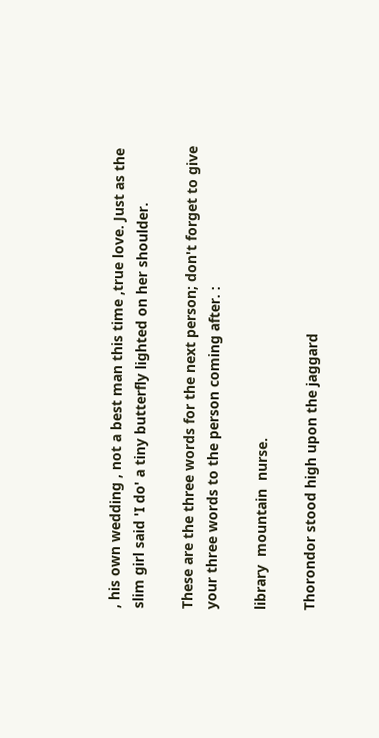, his own wedding , not a best man this time ,true love. Just as the slim girl said 'I do' a tiny butterfly lighted on her shoulder.

These are the three words for the next person; don't forget to give your three words to the person coming after. :

library  mountain  nurse.

Thorondor stood high upon the jaggard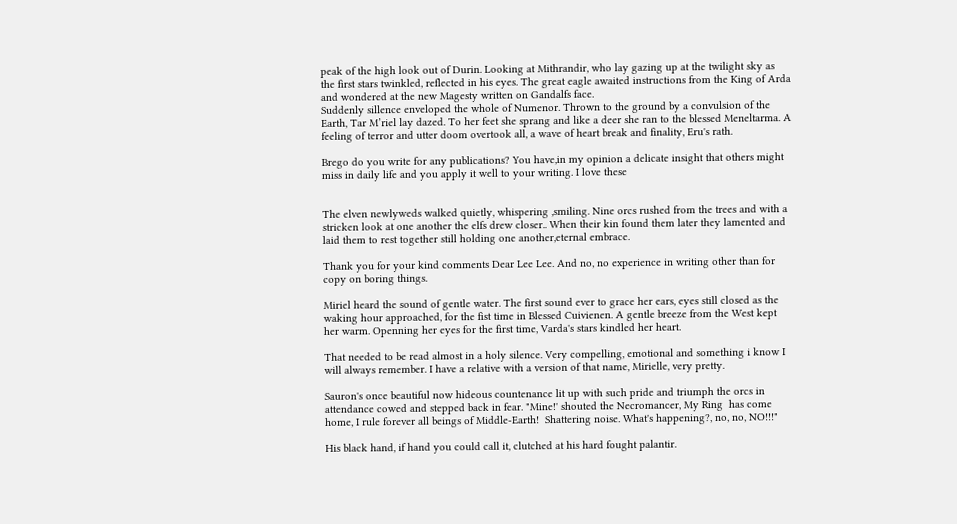peak of the high look out of Durin. Looking at Mithrandir, who lay gazing up at the twilight sky as the first stars twinkled, reflected in his eyes. The great eagle awaited instructions from the King of Arda and wondered at the new Magesty written on Gandalfs face.
Suddenly sillence enveloped the whole of Numenor. Thrown to the ground by a convulsion of the Earth, Tar M’riel lay dazed. To her feet she sprang and like a deer she ran to the blessed Meneltarma. A feeling of terror and utter doom overtook all, a wave of heart break and finality, Eru's rath.

Brego do you write for any publications? You have,in my opinion a delicate insight that others might miss in daily life and you apply it well to your writing. I love these


The elven newlyweds walked quietly, whispering ,smiling. Nine orcs rushed from the trees and with a stricken look at one another the elfs drew closer.. When their kin found them later they lamented and laid them to rest together still holding one another,eternal embrace.

Thank you for your kind comments Dear Lee Lee. And no, no experience in writing other than for copy on boring things.

Miriel heard the sound of gentle water. The first sound ever to grace her ears, eyes still closed as the waking hour approached, for the fist time in Blessed Cuivienen. A gentle breeze from the West kept her warm. Openning her eyes for the first time, Varda's stars kindled her heart.

That needed to be read almost in a holy silence. Very compelling, emotional and something i know I will always remember. I have a relative with a version of that name, Mirielle, very pretty.

Sauron's once beautiful now hideous countenance lit up with such pride and triumph the orcs in attendance cowed and stepped back in fear. "Mine!' shouted the Necromancer, My Ring  has come home, I rule forever all beings of Middle-Earth!  Shattering noise. What's happening?, no, no, NO!!!"

His black hand, if hand you could call it, clutched at his hard fought palantir.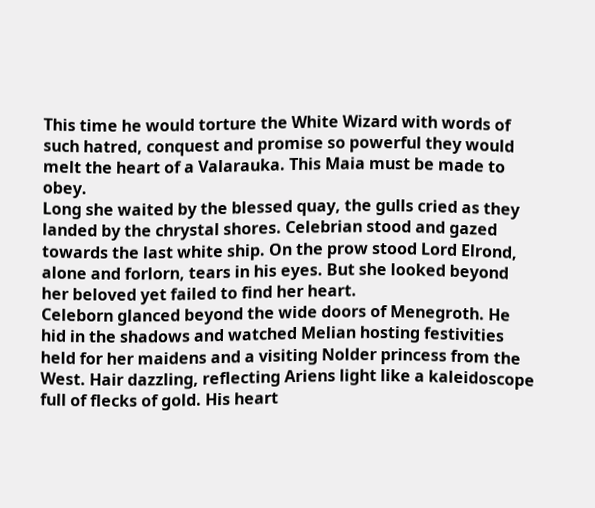This time he would torture the White Wizard with words of such hatred, conquest and promise so powerful they would melt the heart of a Valarauka. This Maia must be made to obey.
Long she waited by the blessed quay, the gulls cried as they landed by the chrystal shores. Celebrian stood and gazed towards the last white ship. On the prow stood Lord Elrond, alone and forlorn, tears in his eyes. But she looked beyond her beloved yet failed to find her heart.
Celeborn glanced beyond the wide doors of Menegroth. He hid in the shadows and watched Melian hosting festivities held for her maidens and a visiting Nolder princess from the West. Hair dazzling, reflecting Ariens light like a kaleidoscope full of flecks of gold. His heart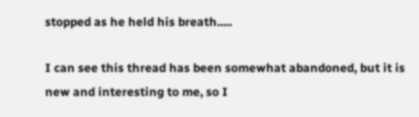stopped as he held his breath.....

I can see this thread has been somewhat abandoned, but it is new and interesting to me, so I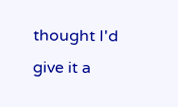thought I'd give it a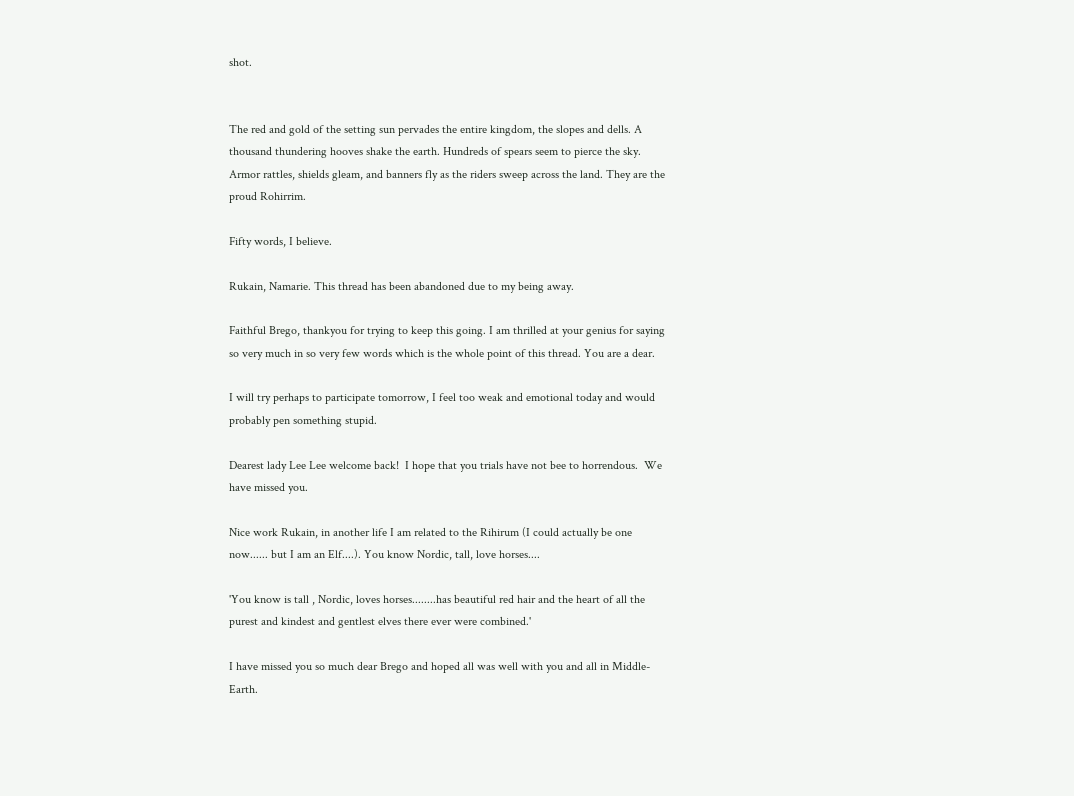shot.


The red and gold of the setting sun pervades the entire kingdom, the slopes and dells. A thousand thundering hooves shake the earth. Hundreds of spears seem to pierce the sky. Armor rattles, shields gleam, and banners fly as the riders sweep across the land. They are the proud Rohirrim.

Fifty words, I believe.

Rukain, Namarie. This thread has been abandoned due to my being away.

Faithful Brego, thankyou for trying to keep this going. I am thrilled at your genius for saying so very much in so very few words which is the whole point of this thread. You are a dear.

I will try perhaps to participate tomorrow, I feel too weak and emotional today and would probably pen something stupid.

Dearest lady Lee Lee welcome back!  I hope that you trials have not bee to horrendous.  We have missed you.

Nice work Rukain, in another life I am related to the Rihirum (I could actually be one now...... but I am an Elf....). You know Nordic, tall, love horses....

'You know is tall , Nordic, loves horses........has beautiful red hair and the heart of all the purest and kindest and gentlest elves there ever were combined.'

I have missed you so much dear Brego and hoped all was well with you and all in Middle-Earth.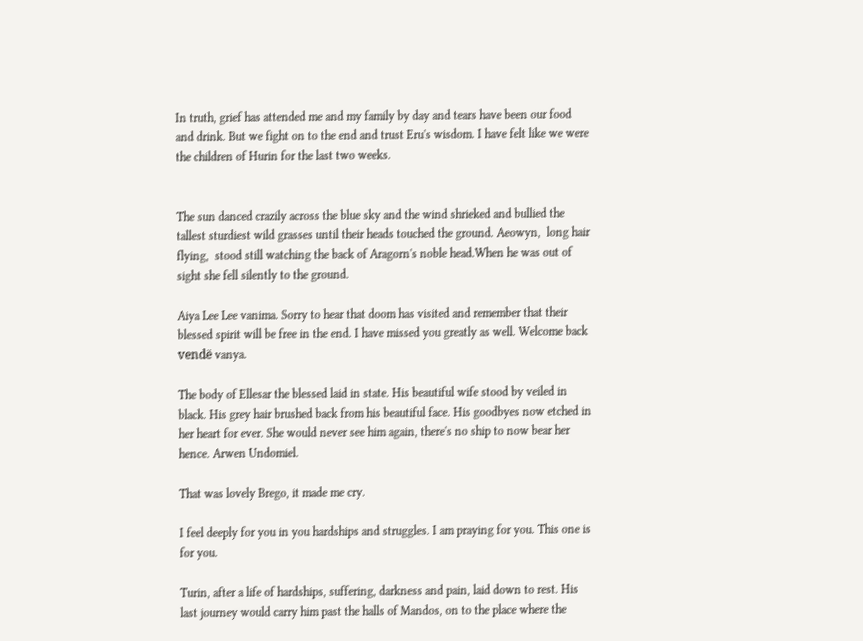In truth, grief has attended me and my family by day and tears have been our food and drink. But we fight on to the end and trust Eru's wisdom. I have felt like we were the children of Hurin for the last two weeks.


The sun danced crazily across the blue sky and the wind shrieked and bullied the tallest sturdiest wild grasses until their heads touched the ground. Aeowyn,  long hair flying,  stood still watching the back of Aragorn's noble head.When he was out of sight she fell silently to the ground.

Aiya Lee Lee vanima. Sorry to hear that doom has visited and remember that their blessed spirit will be free in the end. I have missed you greatly as well. Welcome back vendë vanya.

The body of Ellesar the blessed laid in state. His beautiful wife stood by veiled in black. His grey hair brushed back from his beautiful face. His goodbyes now etched in her heart for ever. She would never see him again, there's no ship to now bear her hence. Arwen Undomiel.

That was lovely Brego, it made me cry.

I feel deeply for you in you hardships and struggles. I am praying for you. This one is for you.

Turin, after a life of hardships, suffering, darkness and pain, laid down to rest. His last journey would carry him past the halls of Mandos, on to the place where the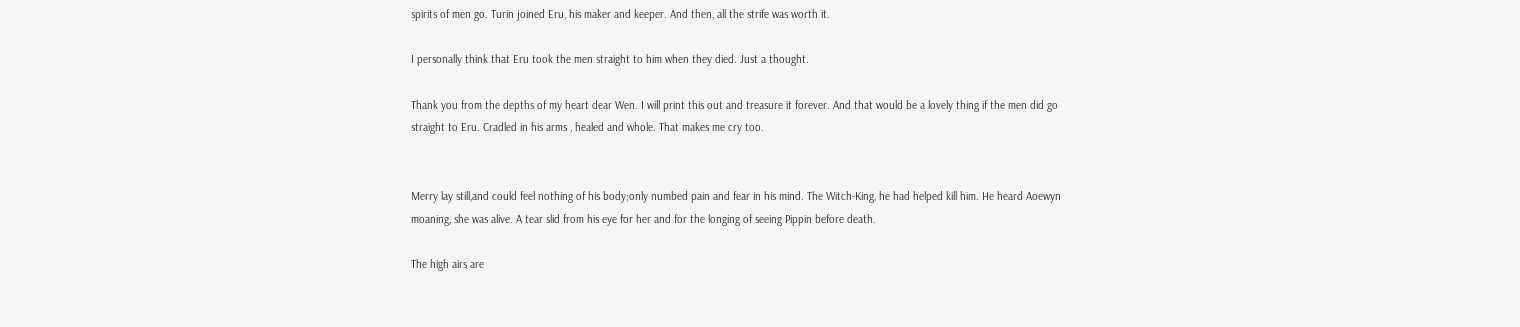spirits of men go. Turin joined Eru, his maker and keeper. And then, all the strife was worth it.

I personally think that Eru took the men straight to him when they died. Just a thought.

Thank you from the depths of my heart dear Wen. I will print this out and treasure it forever. And that would be a lovely thing if the men did go straight to Eru. Cradled in his arms , healed and whole. That makes me cry too.


Merry lay still,and could feel nothing of his body;only numbed pain and fear in his mind. The Witch-King, he had helped kill him. He heard Aoewyn moaning, she was alive. A tear slid from his eye for her and for the longing of seeing Pippin before death.

The high airs are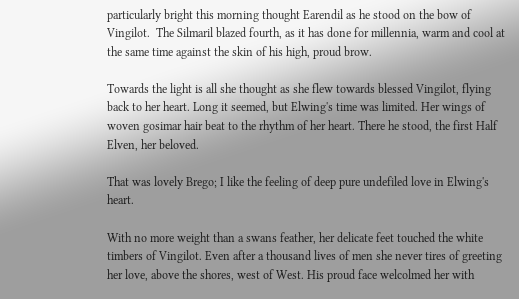particularly bright this morning thought Earendil as he stood on the bow of Vingilot.  The Silmaril blazed fourth, as it has done for millennia, warm and cool at the same time against the skin of his high, proud brow.

Towards the light is all she thought as she flew towards blessed Vingilot, flying back to her heart. Long it seemed, but Elwing's time was limited. Her wings of woven gosimar hair beat to the rhythm of her heart. There he stood, the first Half Elven, her beloved.

That was lovely Brego; I like the feeling of deep pure undefiled love in Elwing's heart.

With no more weight than a swans feather, her delicate feet touched the white timbers of Vingilot. Even after a thousand lives of men she never tires of greeting her love, above the shores, west of West. His proud face welcolmed her with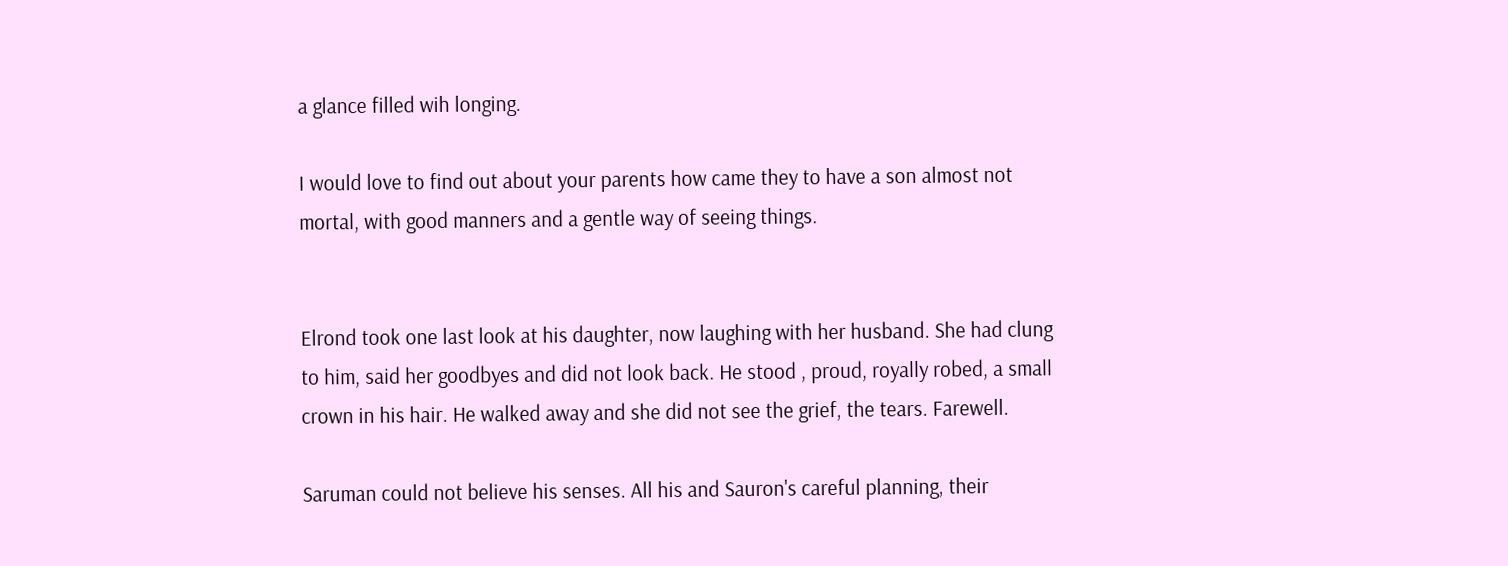a glance filled wih longing.

I would love to find out about your parents how came they to have a son almost not mortal, with good manners and a gentle way of seeing things.


Elrond took one last look at his daughter, now laughing with her husband. She had clung to him, said her goodbyes and did not look back. He stood , proud, royally robed, a small crown in his hair. He walked away and she did not see the grief, the tears. Farewell.

Saruman could not believe his senses. All his and Sauron's careful planning, their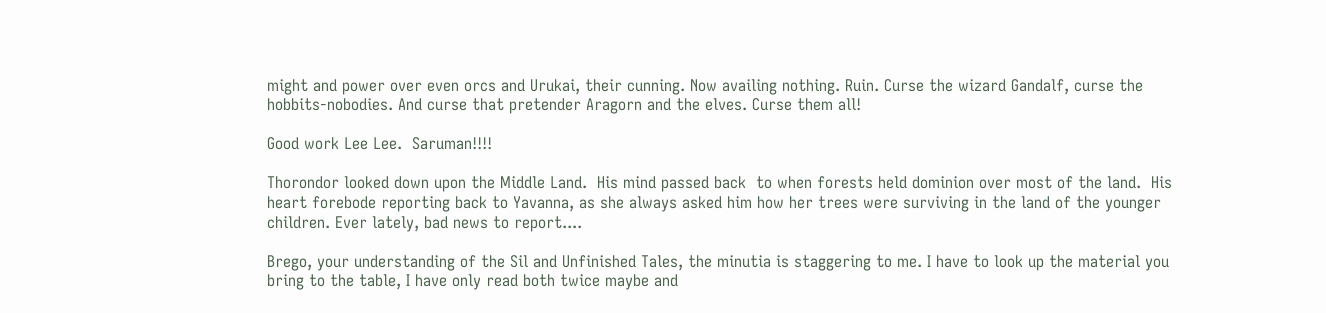might and power over even orcs and Urukai, their cunning. Now availing nothing. Ruin. Curse the wizard Gandalf, curse the hobbits-nobodies. And curse that pretender Aragorn and the elves. Curse them all!

Good work Lee Lee.  Saruman!!!!

Thorondor looked down upon the Middle Land.  His mind passed back  to when forests held dominion over most of the land.  His heart forebode reporting back to Yavanna, as she always asked him how her trees were surviving in the land of the younger children. Ever lately, bad news to report....

Brego, your understanding of the Sil and Unfinished Tales, the minutia is staggering to me. I have to look up the material you bring to the table, I have only read both twice maybe and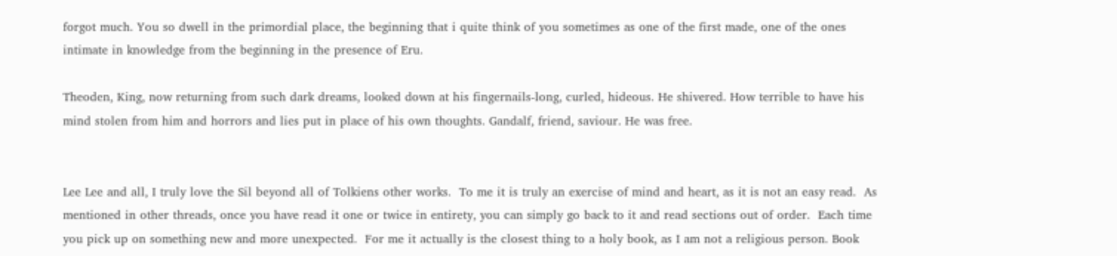forgot much. You so dwell in the primordial place, the beginning that i quite think of you sometimes as one of the first made, one of the ones intimate in knowledge from the beginning in the presence of Eru.

Theoden, King, now returning from such dark dreams, looked down at his fingernails-long, curled, hideous. He shivered. How terrible to have his mind stolen from him and horrors and lies put in place of his own thoughts. Gandalf, friend, saviour. He was free.


Lee Lee and all, I truly love the Sil beyond all of Tolkiens other works.  To me it is truly an exercise of mind and heart, as it is not an easy read.  As mentioned in other threads, once you have read it one or twice in entirety, you can simply go back to it and read sections out of order.  Each time you pick up on something new and more unexpected.  For me it actually is the closest thing to a holy book, as I am not a religious person. Book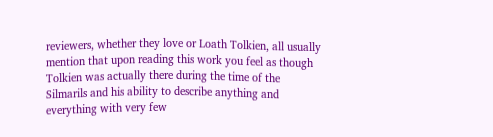reviewers, whether they love or Loath Tolkien, all usually mention that upon reading this work you feel as though Tolkien was actually there during the time of the Silmarils and his ability to describe anything and everything with very few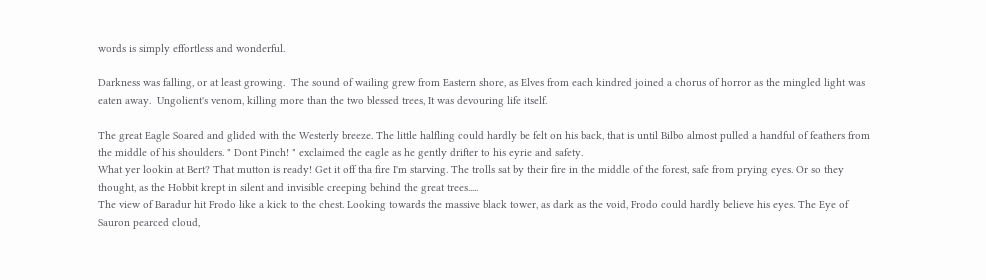words is simply effortless and wonderful.

Darkness was falling, or at least growing.  The sound of wailing grew from Eastern shore, as Elves from each kindred joined a chorus of horror as the mingled light was eaten away.  Ungolient's venom, killing more than the two blessed trees, It was devouring life itself.

The great Eagle Soared and glided with the Westerly breeze. The little halfling could hardly be felt on his back, that is until Bilbo almost pulled a handful of feathers from the middle of his shoulders. " Dont Pinch! " exclaimed the eagle as he gently drifter to his eyrie and safety.
What yer lookin at Bert? That mutton is ready! Get it off tha fire I'm starving. The trolls sat by their fire in the middle of the forest, safe from prying eyes. Or so they thought, as the Hobbit krept in silent and invisible creeping behind the great trees.....
The view of Baradur hit Frodo like a kick to the chest. Looking towards the massive black tower, as dark as the void, Frodo could hardly believe his eyes. The Eye of Sauron pearced cloud,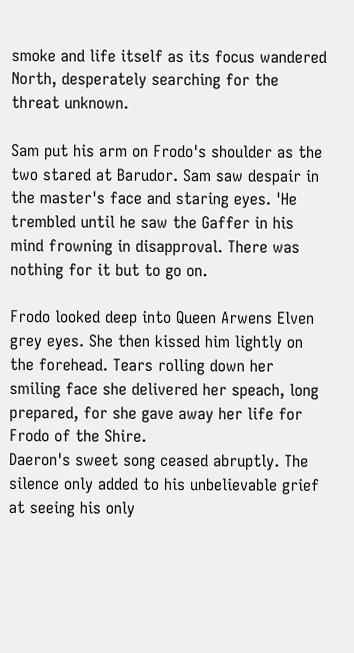smoke and life itself as its focus wandered North, desperately searching for the threat unknown.

Sam put his arm on Frodo's shoulder as the two stared at Barudor. Sam saw despair in the master's face and staring eyes. 'He trembled until he saw the Gaffer in his mind frowning in disapproval. There was nothing for it but to go on.

Frodo looked deep into Queen Arwens Elven grey eyes. She then kissed him lightly on the forehead. Tears rolling down her smiling face she delivered her speach, long prepared, for she gave away her life for Frodo of the Shire.
Daeron's sweet song ceased abruptly. The silence only added to his unbelievable grief at seeing his only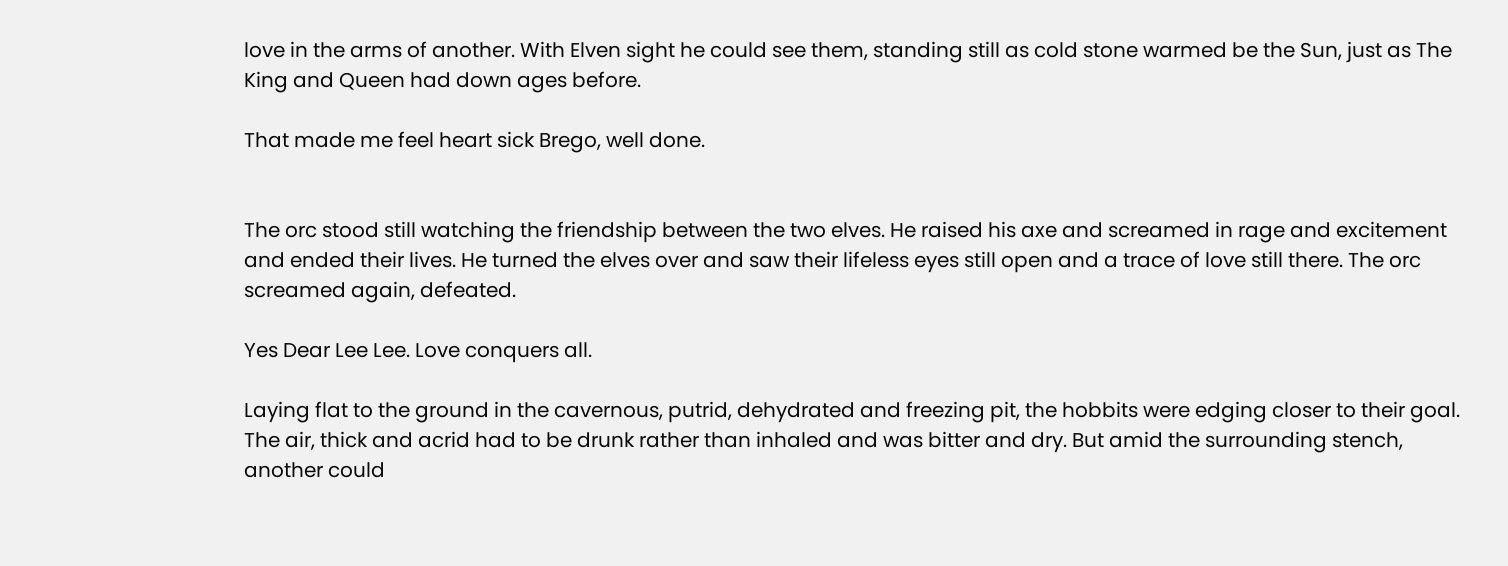love in the arms of another. With Elven sight he could see them, standing still as cold stone warmed be the Sun, just as The King and Queen had down ages before.

That made me feel heart sick Brego, well done.


The orc stood still watching the friendship between the two elves. He raised his axe and screamed in rage and excitement and ended their lives. He turned the elves over and saw their lifeless eyes still open and a trace of love still there. The orc screamed again, defeated.

Yes Dear Lee Lee. Love conquers all.

Laying flat to the ground in the cavernous, putrid, dehydrated and freezing pit, the hobbits were edging closer to their goal. The air, thick and acrid had to be drunk rather than inhaled and was bitter and dry. But amid the surrounding stench, another could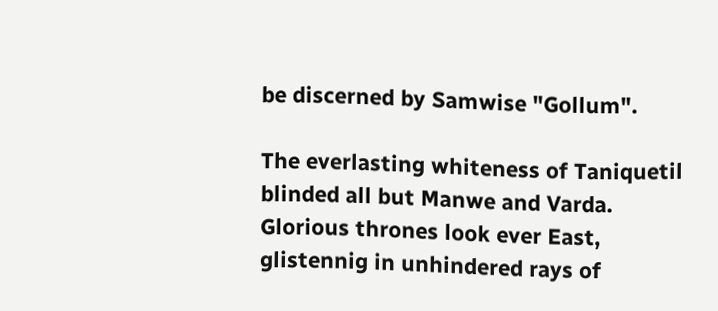be discerned by Samwise "Gollum".

The everlasting whiteness of Taniquetil blinded all but Manwe and Varda. Glorious thrones look ever East, glistennig in unhindered rays of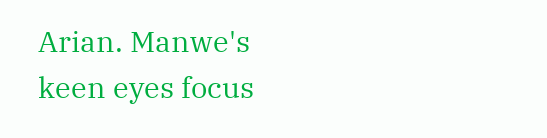Arian. Manwe's keen eyes focus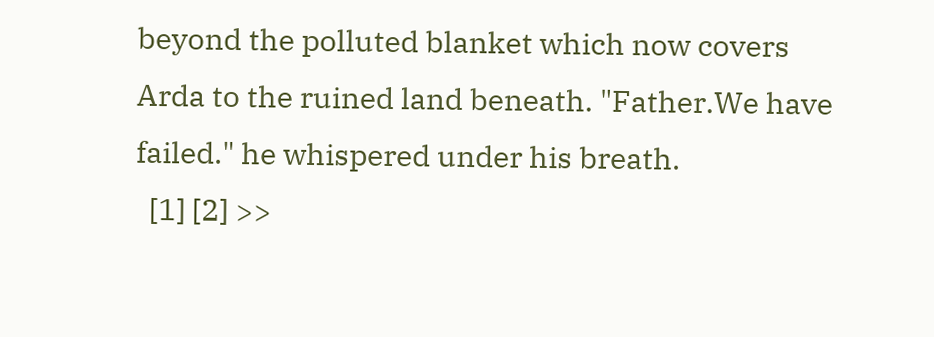beyond the polluted blanket which now covers Arda to the ruined land beneath. "Father.We have failed." he whispered under his breath.
  [1] [2] >>